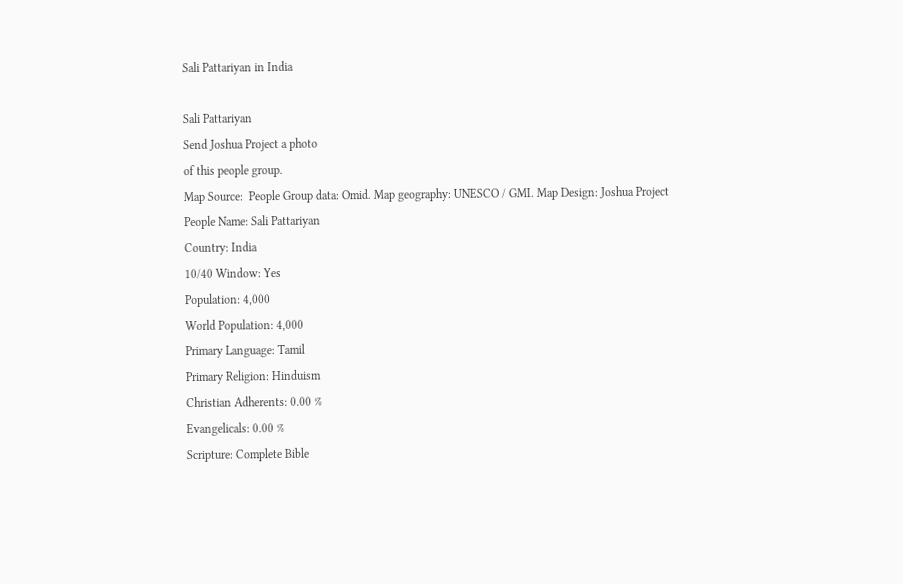Sali Pattariyan in India

Sali Pattariyan
Send Joshua Project a photo
of this people group.
Map Source:  People Group data: Omid. Map geography: UNESCO / GMI. Map Design: Joshua Project
People Name: Sali Pattariyan
Country: India
10/40 Window: Yes
Population: 4,000
World Population: 4,000
Primary Language: Tamil
Primary Religion: Hinduism
Christian Adherents: 0.00 %
Evangelicals: 0.00 %
Scripture: Complete Bible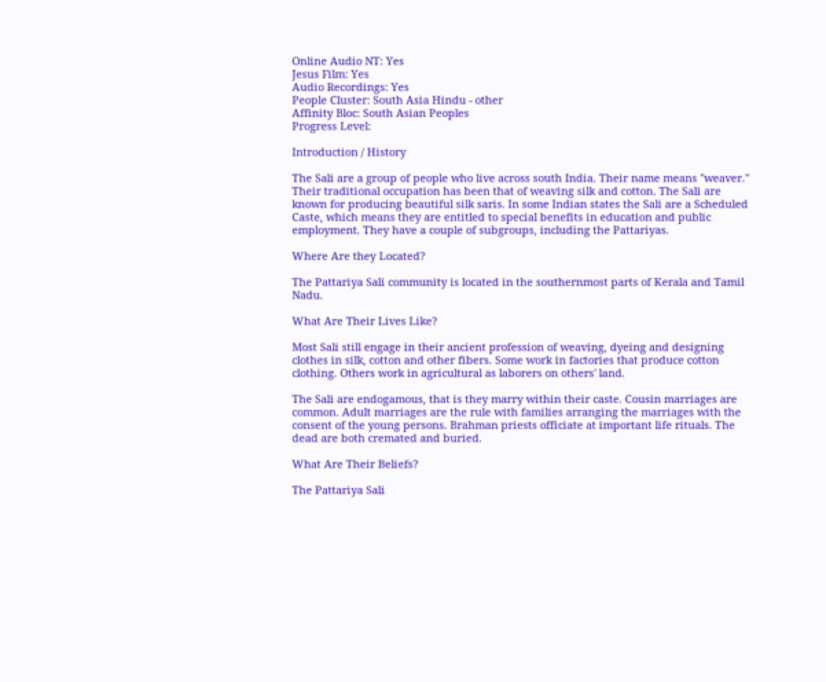Online Audio NT: Yes
Jesus Film: Yes
Audio Recordings: Yes
People Cluster: South Asia Hindu - other
Affinity Bloc: South Asian Peoples
Progress Level:

Introduction / History

The Sali are a group of people who live across south India. Their name means "weaver." Their traditional occupation has been that of weaving silk and cotton. The Sali are known for producing beautiful silk saris. In some Indian states the Sali are a Scheduled Caste, which means they are entitled to special benefits in education and public employment. They have a couple of subgroups, including the Pattariyas.

Where Are they Located?

The Pattariya Sali community is located in the southernmost parts of Kerala and Tamil Nadu.

What Are Their Lives Like?

Most Sali still engage in their ancient profession of weaving, dyeing and designing clothes in silk, cotton and other fibers. Some work in factories that produce cotton clothing. Others work in agricultural as laborers on others' land.

The Sali are endogamous, that is they marry within their caste. Cousin marriages are common. Adult marriages are the rule with families arranging the marriages with the consent of the young persons. Brahman priests officiate at important life rituals. The dead are both cremated and buried.

What Are Their Beliefs?

The Pattariya Sali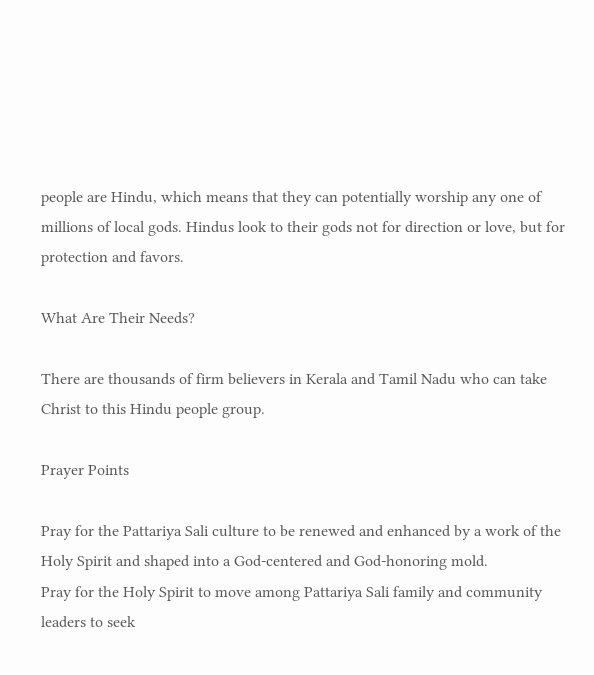people are Hindu, which means that they can potentially worship any one of millions of local gods. Hindus look to their gods not for direction or love, but for protection and favors.

What Are Their Needs?

There are thousands of firm believers in Kerala and Tamil Nadu who can take Christ to this Hindu people group.

Prayer Points

Pray for the Pattariya Sali culture to be renewed and enhanced by a work of the Holy Spirit and shaped into a God-centered and God-honoring mold.
Pray for the Holy Spirit to move among Pattariya Sali family and community leaders to seek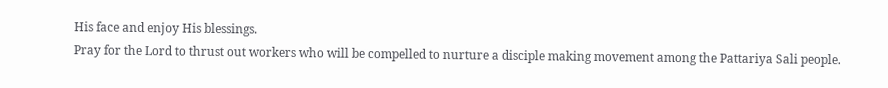His face and enjoy His blessings.
Pray for the Lord to thrust out workers who will be compelled to nurture a disciple making movement among the Pattariya Sali people.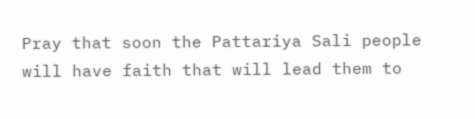Pray that soon the Pattariya Sali people will have faith that will lead them to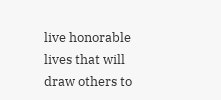live honorable lives that will draw others to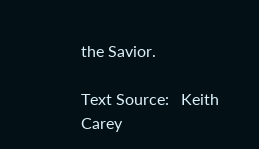the Savior.

Text Source:   Keith Carey